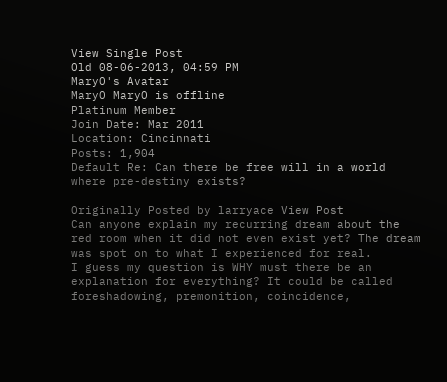View Single Post
Old 08-06-2013, 04:59 PM
MaryO's Avatar
MaryO MaryO is offline
Platinum Member
Join Date: Mar 2011
Location: Cincinnati
Posts: 1,904
Default Re: Can there be free will in a world where pre-destiny exists?

Originally Posted by larryace View Post
Can anyone explain my recurring dream about the red room when it did not even exist yet? The dream was spot on to what I experienced for real.
I guess my question is WHY must there be an explanation for everything? It could be called foreshadowing, premonition, coincidence,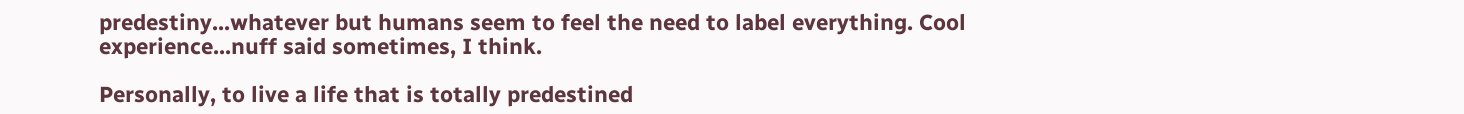predestiny...whatever but humans seem to feel the need to label everything. Cool experience...nuff said sometimes, I think.

Personally, to live a life that is totally predestined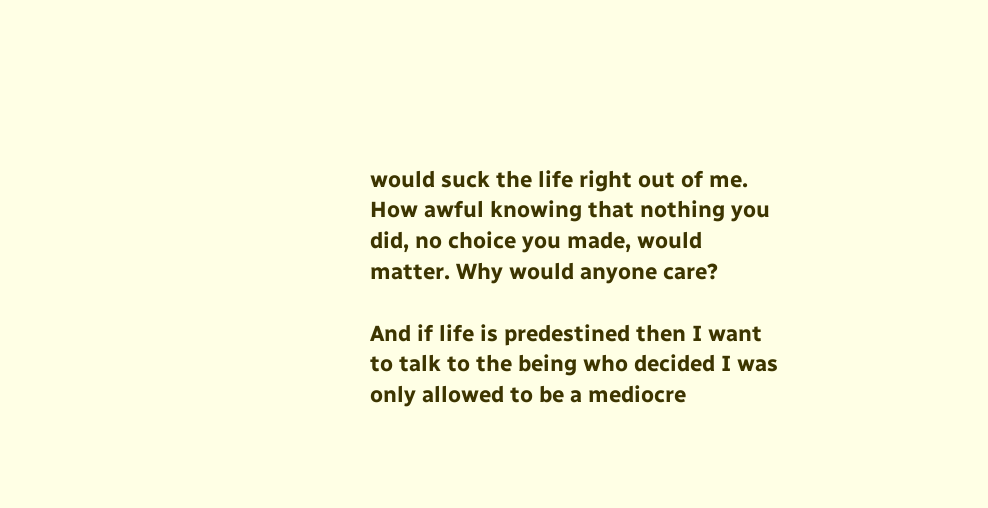would suck the life right out of me. How awful knowing that nothing you did, no choice you made, would matter. Why would anyone care?

And if life is predestined then I want to talk to the being who decided I was only allowed to be a mediocre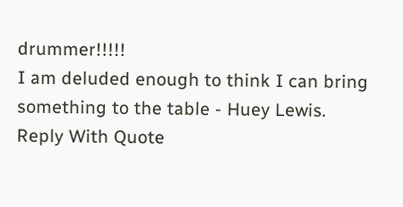drummer!!!!!
I am deluded enough to think I can bring something to the table - Huey Lewis.
Reply With Quote